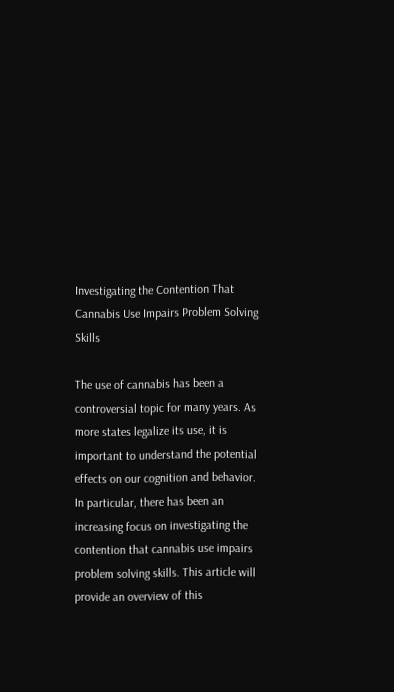Investigating the Contention That Cannabis Use Impairs Problem Solving Skills

The use of cannabis has been a controversial topic for many years. As more states legalize its use, it is important to understand the potential effects on our cognition and behavior. In particular, there has been an increasing focus on investigating the contention that cannabis use impairs problem solving skills. This article will provide an overview of this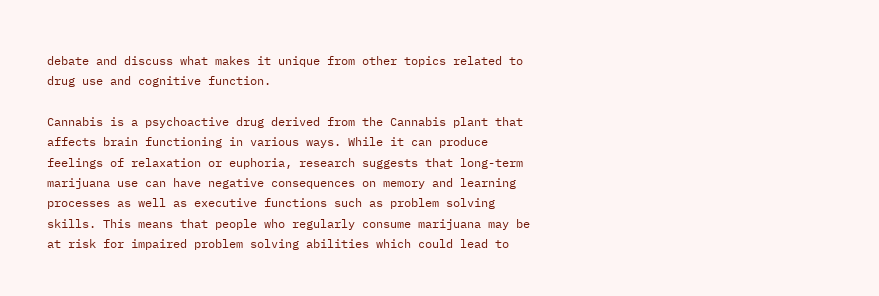debate and discuss what makes it unique from other topics related to drug use and cognitive function.

Cannabis is a psychoactive drug derived from the Cannabis plant that affects brain functioning in various ways. While it can produce feelings of relaxation or euphoria, research suggests that long-term marijuana use can have negative consequences on memory and learning processes as well as executive functions such as problem solving skills. This means that people who regularly consume marijuana may be at risk for impaired problem solving abilities which could lead to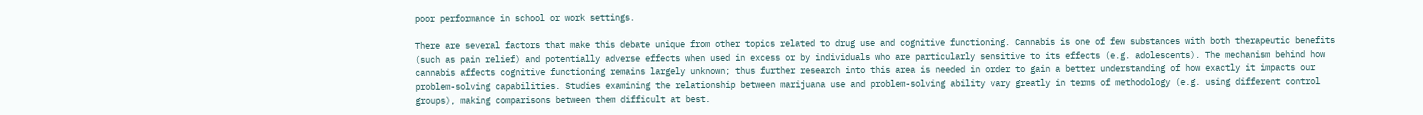poor performance in school or work settings.

There are several factors that make this debate unique from other topics related to drug use and cognitive functioning. Cannabis is one of few substances with both therapeutic benefits (such as pain relief) and potentially adverse effects when used in excess or by individuals who are particularly sensitive to its effects (e.g. adolescents). The mechanism behind how cannabis affects cognitive functioning remains largely unknown; thus further research into this area is needed in order to gain a better understanding of how exactly it impacts our problem-solving capabilities. Studies examining the relationship between marijuana use and problem-solving ability vary greatly in terms of methodology (e.g. using different control groups), making comparisons between them difficult at best.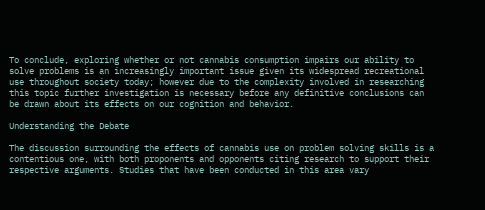To conclude, exploring whether or not cannabis consumption impairs our ability to solve problems is an increasingly important issue given its widespread recreational use throughout society today; however due to the complexity involved in researching this topic further investigation is necessary before any definitive conclusions can be drawn about its effects on our cognition and behavior.

Understanding the Debate

The discussion surrounding the effects of cannabis use on problem solving skills is a contentious one, with both proponents and opponents citing research to support their respective arguments. Studies that have been conducted in this area vary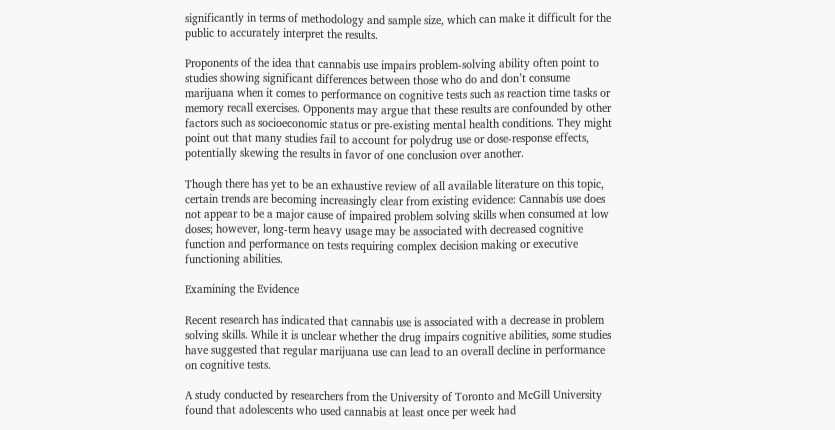significantly in terms of methodology and sample size, which can make it difficult for the public to accurately interpret the results.

Proponents of the idea that cannabis use impairs problem-solving ability often point to studies showing significant differences between those who do and don’t consume marijuana when it comes to performance on cognitive tests such as reaction time tasks or memory recall exercises. Opponents may argue that these results are confounded by other factors such as socioeconomic status or pre-existing mental health conditions. They might point out that many studies fail to account for polydrug use or dose-response effects, potentially skewing the results in favor of one conclusion over another.

Though there has yet to be an exhaustive review of all available literature on this topic, certain trends are becoming increasingly clear from existing evidence: Cannabis use does not appear to be a major cause of impaired problem solving skills when consumed at low doses; however, long-term heavy usage may be associated with decreased cognitive function and performance on tests requiring complex decision making or executive functioning abilities.

Examining the Evidence

Recent research has indicated that cannabis use is associated with a decrease in problem solving skills. While it is unclear whether the drug impairs cognitive abilities, some studies have suggested that regular marijuana use can lead to an overall decline in performance on cognitive tests.

A study conducted by researchers from the University of Toronto and McGill University found that adolescents who used cannabis at least once per week had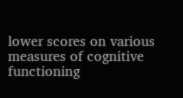lower scores on various measures of cognitive functioning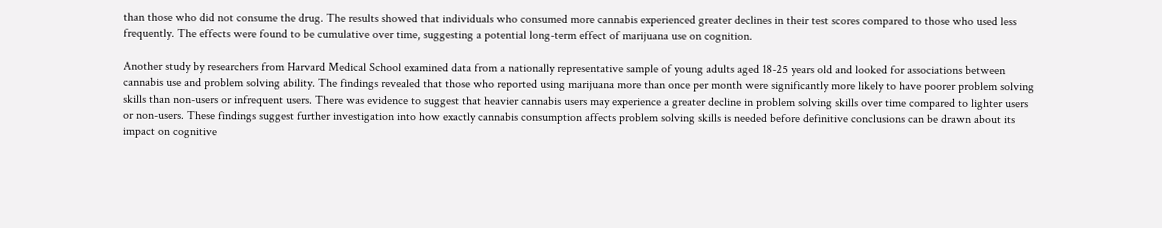than those who did not consume the drug. The results showed that individuals who consumed more cannabis experienced greater declines in their test scores compared to those who used less frequently. The effects were found to be cumulative over time, suggesting a potential long-term effect of marijuana use on cognition.

Another study by researchers from Harvard Medical School examined data from a nationally representative sample of young adults aged 18-25 years old and looked for associations between cannabis use and problem solving ability. The findings revealed that those who reported using marijuana more than once per month were significantly more likely to have poorer problem solving skills than non-users or infrequent users. There was evidence to suggest that heavier cannabis users may experience a greater decline in problem solving skills over time compared to lighter users or non-users. These findings suggest further investigation into how exactly cannabis consumption affects problem solving skills is needed before definitive conclusions can be drawn about its impact on cognitive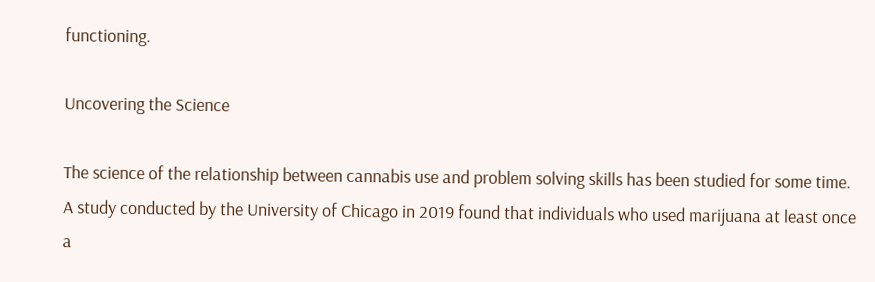functioning.

Uncovering the Science

The science of the relationship between cannabis use and problem solving skills has been studied for some time. A study conducted by the University of Chicago in 2019 found that individuals who used marijuana at least once a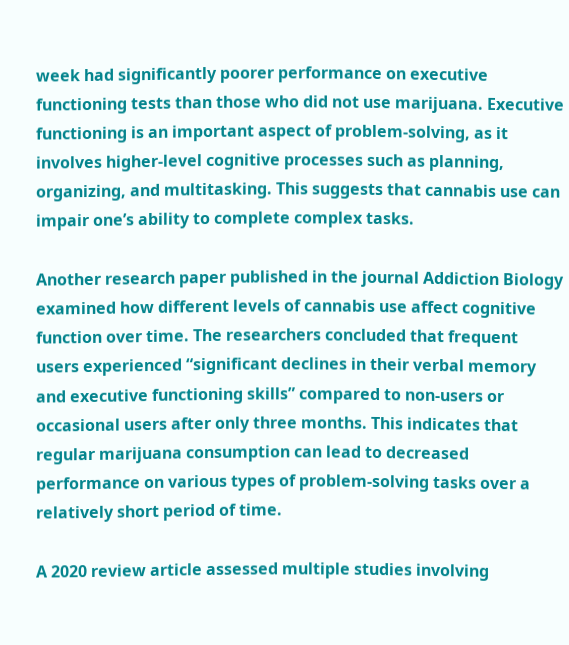week had significantly poorer performance on executive functioning tests than those who did not use marijuana. Executive functioning is an important aspect of problem-solving, as it involves higher-level cognitive processes such as planning, organizing, and multitasking. This suggests that cannabis use can impair one’s ability to complete complex tasks.

Another research paper published in the journal Addiction Biology examined how different levels of cannabis use affect cognitive function over time. The researchers concluded that frequent users experienced “significant declines in their verbal memory and executive functioning skills” compared to non-users or occasional users after only three months. This indicates that regular marijuana consumption can lead to decreased performance on various types of problem-solving tasks over a relatively short period of time.

A 2020 review article assessed multiple studies involving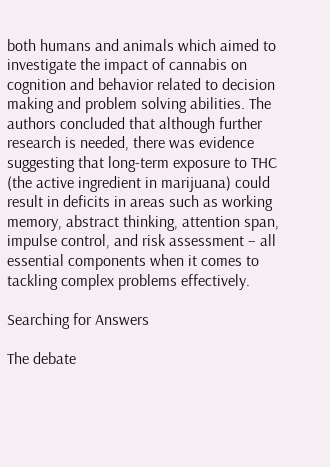both humans and animals which aimed to investigate the impact of cannabis on cognition and behavior related to decision making and problem solving abilities. The authors concluded that although further research is needed, there was evidence suggesting that long-term exposure to THC (the active ingredient in marijuana) could result in deficits in areas such as working memory, abstract thinking, attention span, impulse control, and risk assessment – all essential components when it comes to tackling complex problems effectively.

Searching for Answers

The debate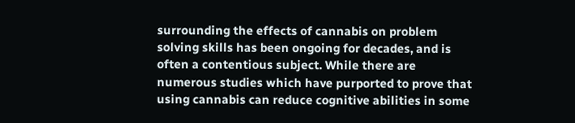surrounding the effects of cannabis on problem solving skills has been ongoing for decades, and is often a contentious subject. While there are numerous studies which have purported to prove that using cannabis can reduce cognitive abilities in some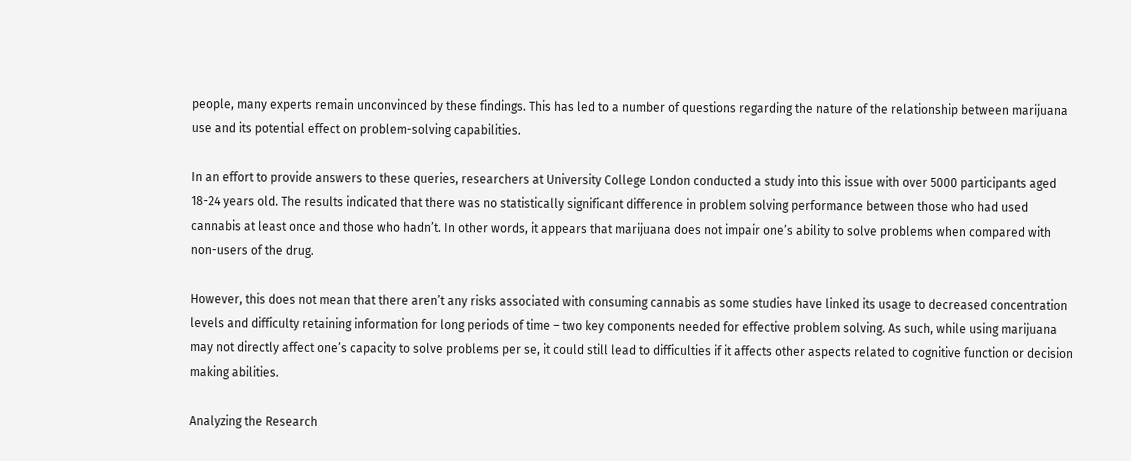people, many experts remain unconvinced by these findings. This has led to a number of questions regarding the nature of the relationship between marijuana use and its potential effect on problem-solving capabilities.

In an effort to provide answers to these queries, researchers at University College London conducted a study into this issue with over 5000 participants aged 18-24 years old. The results indicated that there was no statistically significant difference in problem solving performance between those who had used cannabis at least once and those who hadn’t. In other words, it appears that marijuana does not impair one’s ability to solve problems when compared with non-users of the drug.

However, this does not mean that there aren’t any risks associated with consuming cannabis as some studies have linked its usage to decreased concentration levels and difficulty retaining information for long periods of time – two key components needed for effective problem solving. As such, while using marijuana may not directly affect one’s capacity to solve problems per se, it could still lead to difficulties if it affects other aspects related to cognitive function or decision making abilities.

Analyzing the Research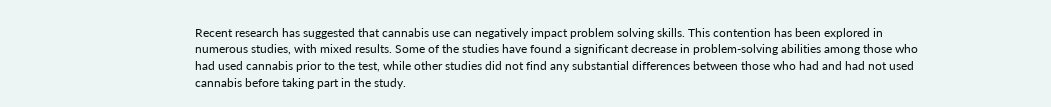Recent research has suggested that cannabis use can negatively impact problem solving skills. This contention has been explored in numerous studies, with mixed results. Some of the studies have found a significant decrease in problem-solving abilities among those who had used cannabis prior to the test, while other studies did not find any substantial differences between those who had and had not used cannabis before taking part in the study.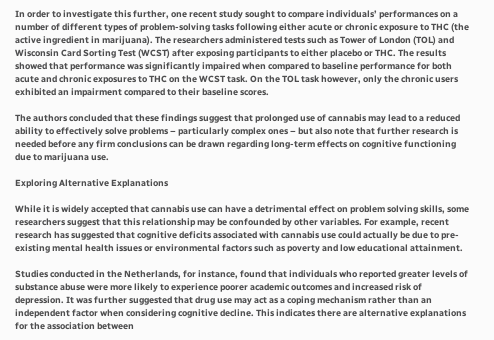In order to investigate this further, one recent study sought to compare individuals’ performances on a number of different types of problem-solving tasks following either acute or chronic exposure to THC (the active ingredient in marijuana). The researchers administered tests such as Tower of London (TOL) and Wisconsin Card Sorting Test (WCST) after exposing participants to either placebo or THC. The results showed that performance was significantly impaired when compared to baseline performance for both acute and chronic exposures to THC on the WCST task. On the TOL task however, only the chronic users exhibited an impairment compared to their baseline scores.

The authors concluded that these findings suggest that prolonged use of cannabis may lead to a reduced ability to effectively solve problems – particularly complex ones – but also note that further research is needed before any firm conclusions can be drawn regarding long-term effects on cognitive functioning due to marijuana use.

Exploring Alternative Explanations

While it is widely accepted that cannabis use can have a detrimental effect on problem solving skills, some researchers suggest that this relationship may be confounded by other variables. For example, recent research has suggested that cognitive deficits associated with cannabis use could actually be due to pre-existing mental health issues or environmental factors such as poverty and low educational attainment.

Studies conducted in the Netherlands, for instance, found that individuals who reported greater levels of substance abuse were more likely to experience poorer academic outcomes and increased risk of depression. It was further suggested that drug use may act as a coping mechanism rather than an independent factor when considering cognitive decline. This indicates there are alternative explanations for the association between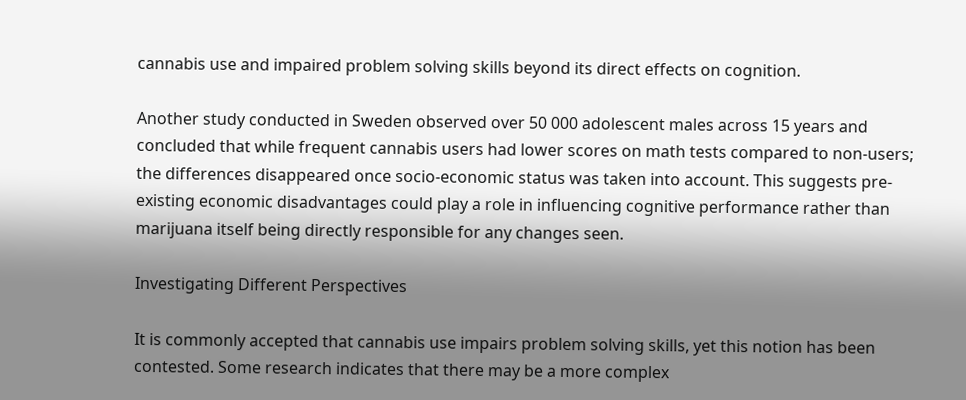cannabis use and impaired problem solving skills beyond its direct effects on cognition.

Another study conducted in Sweden observed over 50 000 adolescent males across 15 years and concluded that while frequent cannabis users had lower scores on math tests compared to non-users; the differences disappeared once socio-economic status was taken into account. This suggests pre-existing economic disadvantages could play a role in influencing cognitive performance rather than marijuana itself being directly responsible for any changes seen.

Investigating Different Perspectives

It is commonly accepted that cannabis use impairs problem solving skills, yet this notion has been contested. Some research indicates that there may be a more complex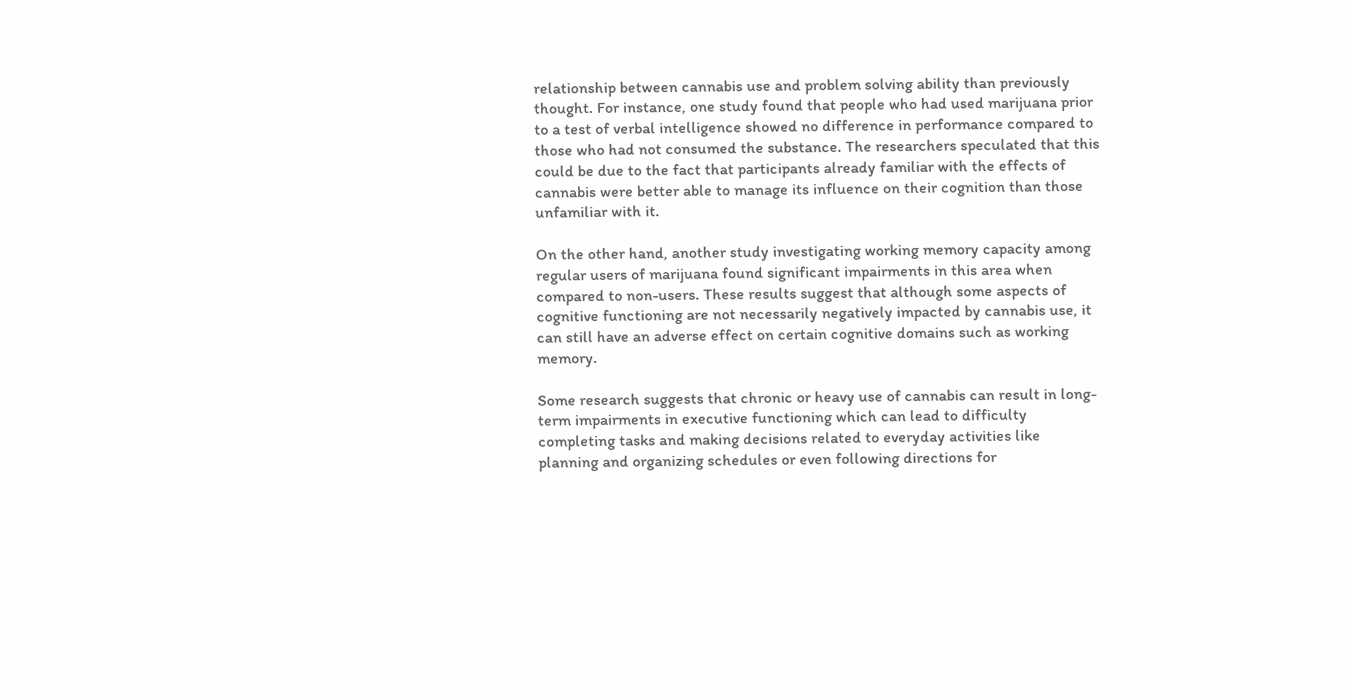relationship between cannabis use and problem solving ability than previously thought. For instance, one study found that people who had used marijuana prior to a test of verbal intelligence showed no difference in performance compared to those who had not consumed the substance. The researchers speculated that this could be due to the fact that participants already familiar with the effects of cannabis were better able to manage its influence on their cognition than those unfamiliar with it.

On the other hand, another study investigating working memory capacity among regular users of marijuana found significant impairments in this area when compared to non-users. These results suggest that although some aspects of cognitive functioning are not necessarily negatively impacted by cannabis use, it can still have an adverse effect on certain cognitive domains such as working memory.

Some research suggests that chronic or heavy use of cannabis can result in long-term impairments in executive functioning which can lead to difficulty completing tasks and making decisions related to everyday activities like planning and organizing schedules or even following directions for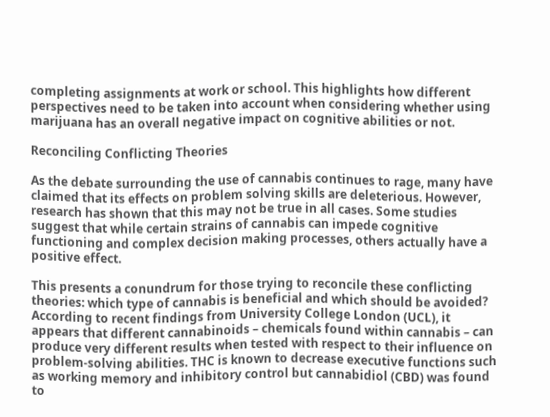completing assignments at work or school. This highlights how different perspectives need to be taken into account when considering whether using marijuana has an overall negative impact on cognitive abilities or not.

Reconciling Conflicting Theories

As the debate surrounding the use of cannabis continues to rage, many have claimed that its effects on problem solving skills are deleterious. However, research has shown that this may not be true in all cases. Some studies suggest that while certain strains of cannabis can impede cognitive functioning and complex decision making processes, others actually have a positive effect.

This presents a conundrum for those trying to reconcile these conflicting theories: which type of cannabis is beneficial and which should be avoided? According to recent findings from University College London (UCL), it appears that different cannabinoids – chemicals found within cannabis – can produce very different results when tested with respect to their influence on problem-solving abilities. THC is known to decrease executive functions such as working memory and inhibitory control but cannabidiol (CBD) was found to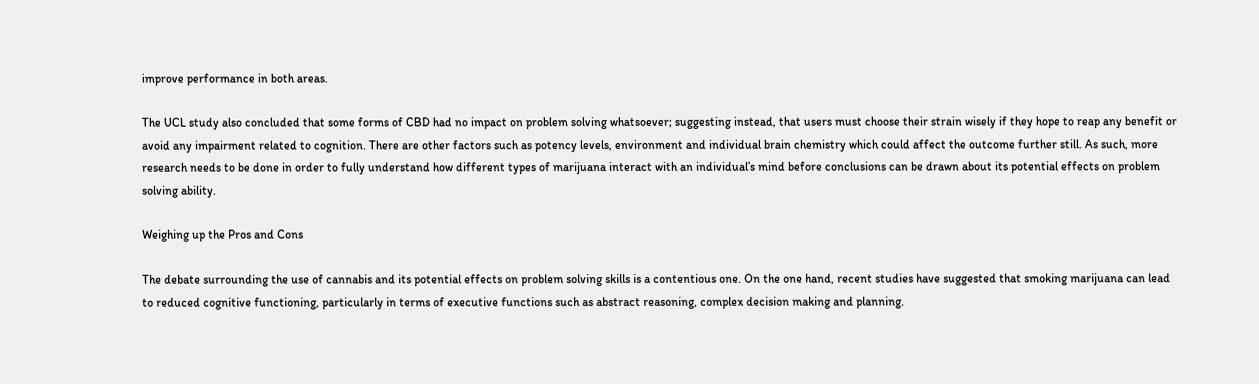improve performance in both areas.

The UCL study also concluded that some forms of CBD had no impact on problem solving whatsoever; suggesting instead, that users must choose their strain wisely if they hope to reap any benefit or avoid any impairment related to cognition. There are other factors such as potency levels, environment and individual brain chemistry which could affect the outcome further still. As such, more research needs to be done in order to fully understand how different types of marijuana interact with an individual’s mind before conclusions can be drawn about its potential effects on problem solving ability.

Weighing up the Pros and Cons

The debate surrounding the use of cannabis and its potential effects on problem solving skills is a contentious one. On the one hand, recent studies have suggested that smoking marijuana can lead to reduced cognitive functioning, particularly in terms of executive functions such as abstract reasoning, complex decision making and planning.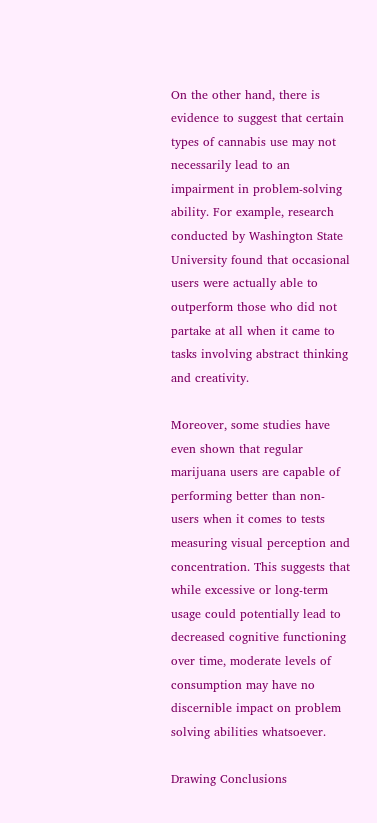On the other hand, there is evidence to suggest that certain types of cannabis use may not necessarily lead to an impairment in problem-solving ability. For example, research conducted by Washington State University found that occasional users were actually able to outperform those who did not partake at all when it came to tasks involving abstract thinking and creativity.

Moreover, some studies have even shown that regular marijuana users are capable of performing better than non-users when it comes to tests measuring visual perception and concentration. This suggests that while excessive or long-term usage could potentially lead to decreased cognitive functioning over time, moderate levels of consumption may have no discernible impact on problem solving abilities whatsoever.

Drawing Conclusions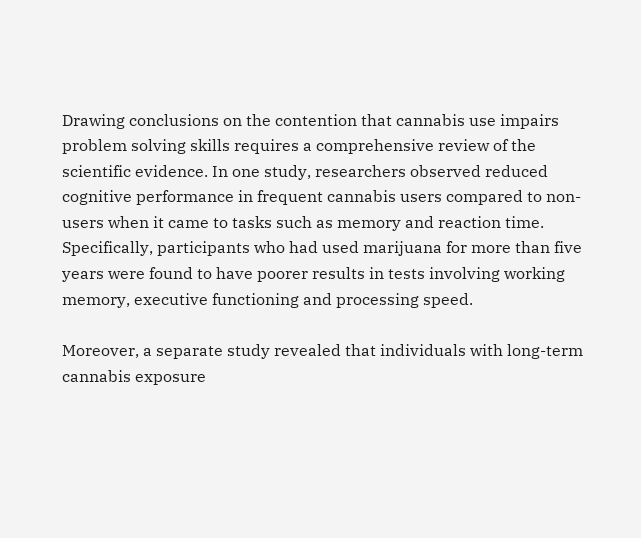Drawing conclusions on the contention that cannabis use impairs problem solving skills requires a comprehensive review of the scientific evidence. In one study, researchers observed reduced cognitive performance in frequent cannabis users compared to non-users when it came to tasks such as memory and reaction time. Specifically, participants who had used marijuana for more than five years were found to have poorer results in tests involving working memory, executive functioning and processing speed.

Moreover, a separate study revealed that individuals with long-term cannabis exposure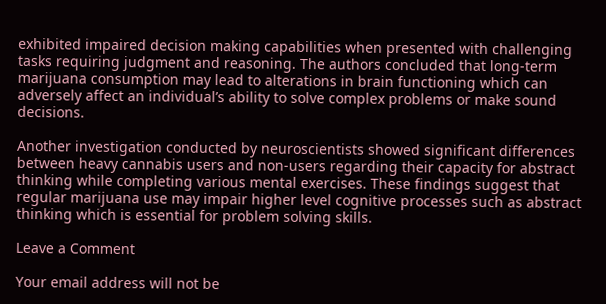exhibited impaired decision making capabilities when presented with challenging tasks requiring judgment and reasoning. The authors concluded that long-term marijuana consumption may lead to alterations in brain functioning which can adversely affect an individual’s ability to solve complex problems or make sound decisions.

Another investigation conducted by neuroscientists showed significant differences between heavy cannabis users and non-users regarding their capacity for abstract thinking while completing various mental exercises. These findings suggest that regular marijuana use may impair higher level cognitive processes such as abstract thinking which is essential for problem solving skills.

Leave a Comment

Your email address will not be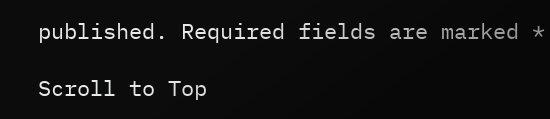published. Required fields are marked *

Scroll to Top